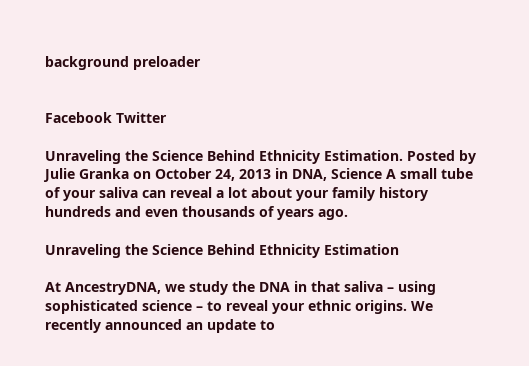background preloader


Facebook Twitter

Unraveling the Science Behind Ethnicity Estimation. Posted by Julie Granka on October 24, 2013 in DNA, Science A small tube of your saliva can reveal a lot about your family history hundreds and even thousands of years ago.

Unraveling the Science Behind Ethnicity Estimation

At AncestryDNA, we study the DNA in that saliva – using sophisticated science – to reveal your ethnic origins. We recently announced an update to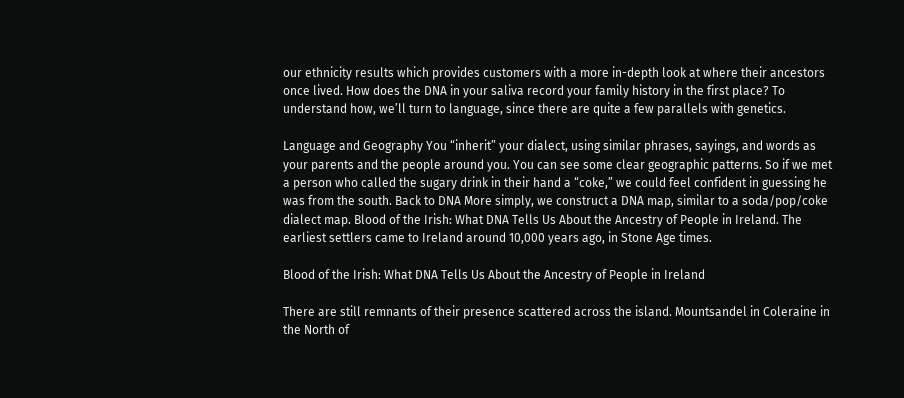our ethnicity results which provides customers with a more in-depth look at where their ancestors once lived. How does the DNA in your saliva record your family history in the first place? To understand how, we’ll turn to language, since there are quite a few parallels with genetics.

Language and Geography You “inherit” your dialect, using similar phrases, sayings, and words as your parents and the people around you. You can see some clear geographic patterns. So if we met a person who called the sugary drink in their hand a “coke,” we could feel confident in guessing he was from the south. Back to DNA More simply, we construct a DNA map, similar to a soda/pop/coke dialect map. Blood of the Irish: What DNA Tells Us About the Ancestry of People in Ireland. The earliest settlers came to Ireland around 10,000 years ago, in Stone Age times.

Blood of the Irish: What DNA Tells Us About the Ancestry of People in Ireland

There are still remnants of their presence scattered across the island. Mountsandel in Coleraine in the North of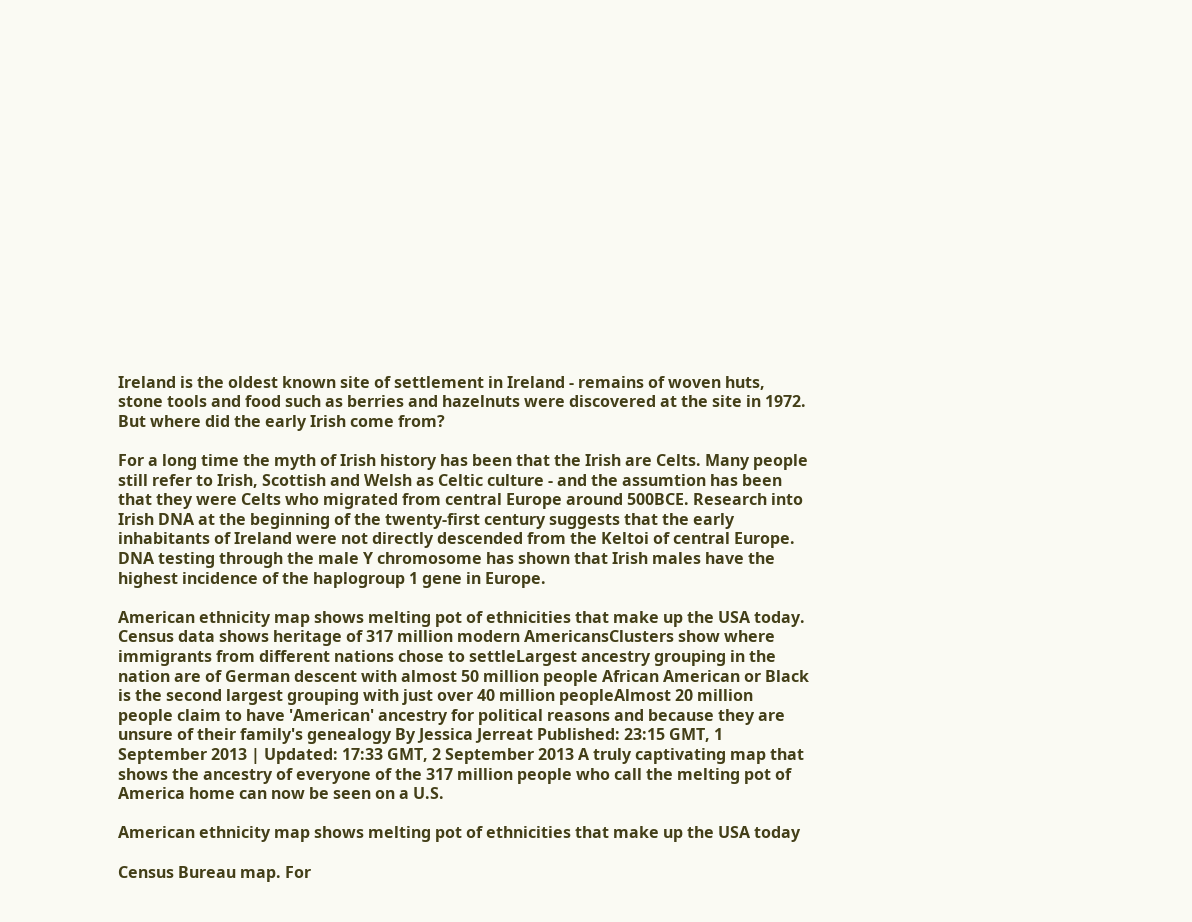Ireland is the oldest known site of settlement in Ireland - remains of woven huts, stone tools and food such as berries and hazelnuts were discovered at the site in 1972. But where did the early Irish come from?

For a long time the myth of Irish history has been that the Irish are Celts. Many people still refer to Irish, Scottish and Welsh as Celtic culture - and the assumtion has been that they were Celts who migrated from central Europe around 500BCE. Research into Irish DNA at the beginning of the twenty-first century suggests that the early inhabitants of Ireland were not directly descended from the Keltoi of central Europe. DNA testing through the male Y chromosome has shown that Irish males have the highest incidence of the haplogroup 1 gene in Europe.

American ethnicity map shows melting pot of ethnicities that make up the USA today. Census data shows heritage of 317 million modern AmericansClusters show where immigrants from different nations chose to settleLargest ancestry grouping in the nation are of German descent with almost 50 million people African American or Black is the second largest grouping with just over 40 million peopleAlmost 20 million people claim to have 'American' ancestry for political reasons and because they are unsure of their family's genealogy By Jessica Jerreat Published: 23:15 GMT, 1 September 2013 | Updated: 17:33 GMT, 2 September 2013 A truly captivating map that shows the ancestry of everyone of the 317 million people who call the melting pot of America home can now be seen on a U.S.

American ethnicity map shows melting pot of ethnicities that make up the USA today

Census Bureau map. For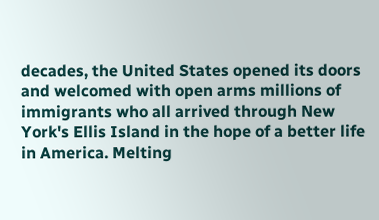decades, the United States opened its doors and welcomed with open arms millions of immigrants who all arrived through New York's Ellis Island in the hope of a better life in America. Melting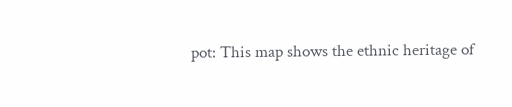pot: This map shows the ethnic heritage of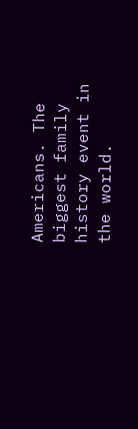Americans. The biggest family history event in the world.